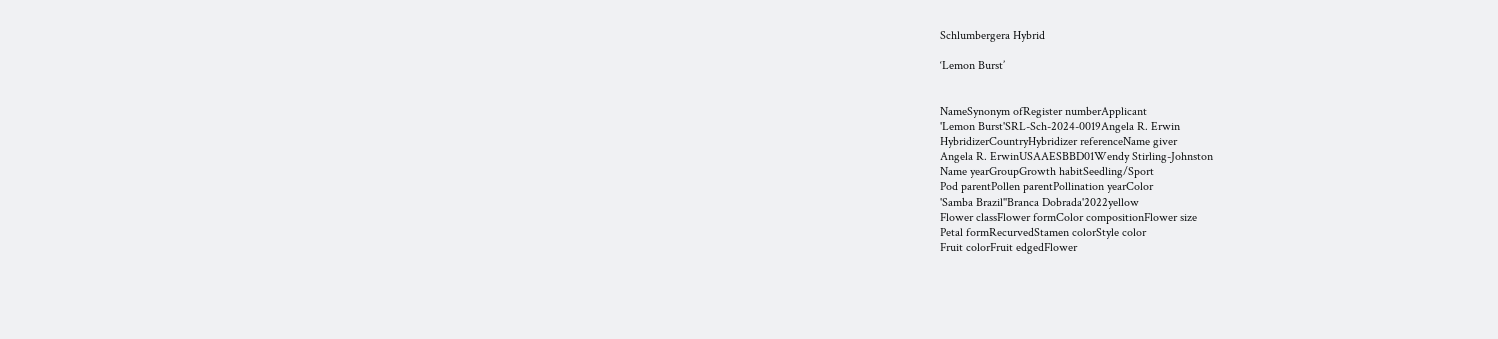Schlumbergera Hybrid

‘Lemon Burst’


NameSynonym ofRegister numberApplicant
'Lemon Burst'SRL-Sch-2024-0019Angela R. Erwin
HybridizerCountryHybridizer referenceName giver
Angela R. ErwinUSAAESBBD01Wendy Stirling-Johnston
Name yearGroupGrowth habitSeedling/Sport
Pod parentPollen parentPollination yearColor
'Samba Brazil''Branca Dobrada'2022yellow
Flower classFlower formColor compositionFlower size
Petal formRecurvedStamen colorStyle color
Fruit colorFruit edgedFlower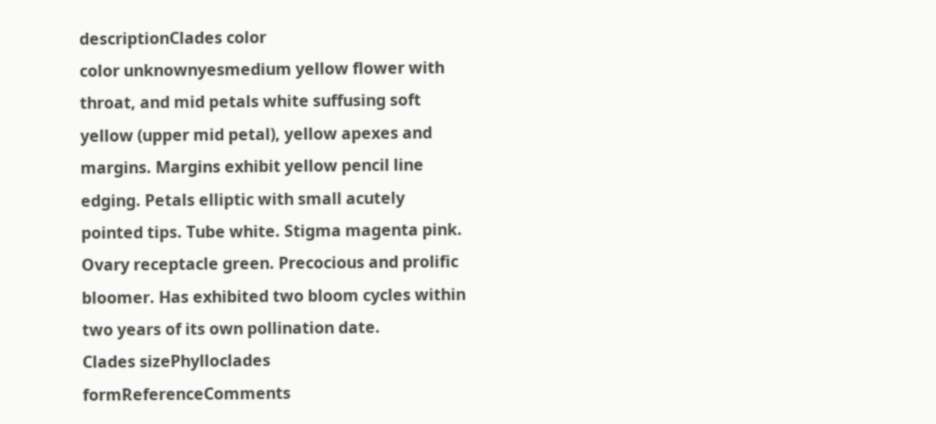descriptionClades color
color unknownyesmedium yellow flower with throat, and mid petals white suffusing soft yellow (upper mid petal), yellow apexes and margins. Margins exhibit yellow pencil line edging. Petals elliptic with small acutely pointed tips. Tube white. Stigma magenta pink. Ovary receptacle green. Precocious and prolific bloomer. Has exhibited two bloom cycles within two years of its own pollination date.
Clades sizePhylloclades formReferenceComments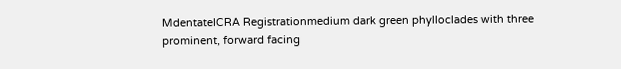MdentateICRA Registrationmedium dark green phylloclades with three prominent, forward facing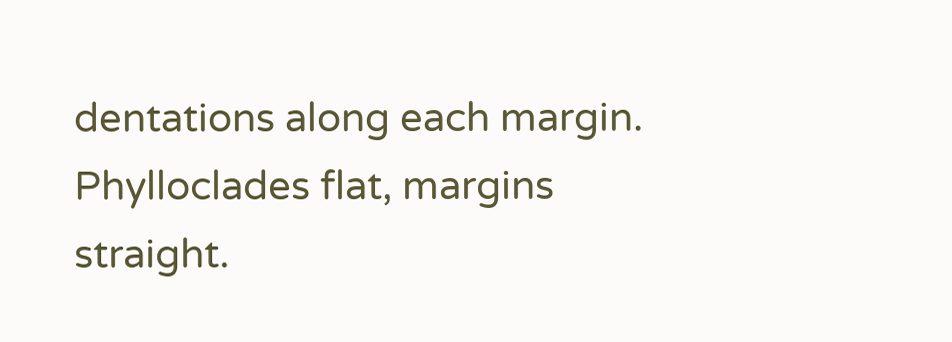dentations along each margin. Phylloclades flat, margins straight.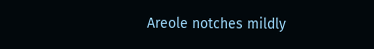Areole notches mildly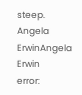steep.
Angela ErwinAngela Erwin
error: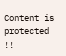Content is protected !!